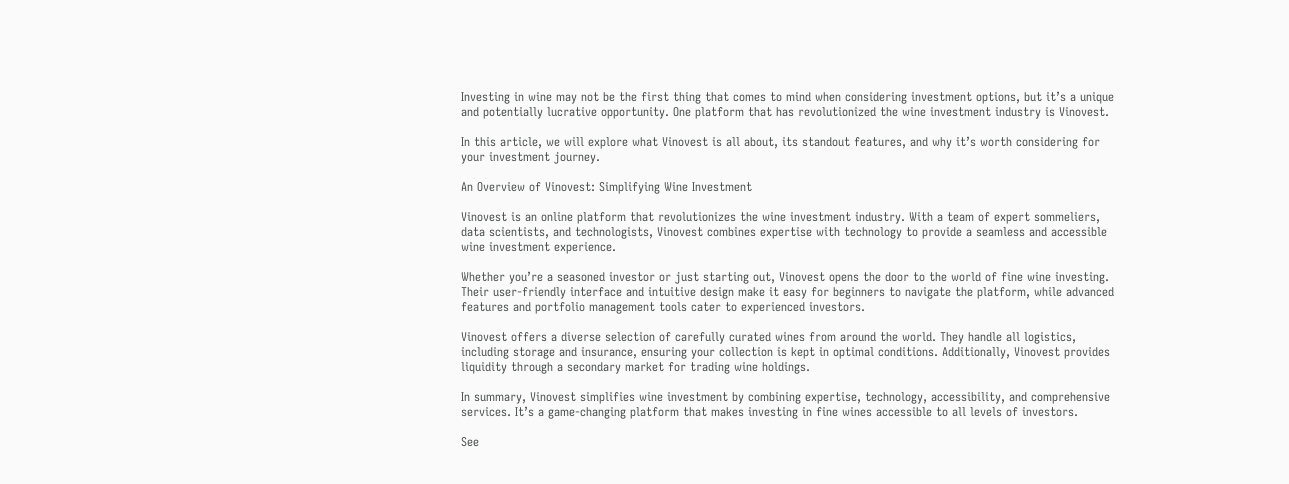Investing in wine may not be the first thing that comes to mind when considering investment options, but it’s a unique and potentially lucrative opportunity. One platform that has revolutionized the wine investment industry is Vinovest.

In this article, we will explore what Vinovest is all about, its standout features, and why it’s worth considering for your investment journey.

An Overview of Vinovest: Simplifying Wine Investment

Vinovest is an online platform that revolutionizes the wine investment industry. With a team of expert sommeliers, data scientists, and technologists, Vinovest combines expertise with technology to provide a seamless and accessible wine investment experience.

Whether you’re a seasoned investor or just starting out, Vinovest opens the door to the world of fine wine investing. Their user-friendly interface and intuitive design make it easy for beginners to navigate the platform, while advanced features and portfolio management tools cater to experienced investors.

Vinovest offers a diverse selection of carefully curated wines from around the world. They handle all logistics, including storage and insurance, ensuring your collection is kept in optimal conditions. Additionally, Vinovest provides liquidity through a secondary market for trading wine holdings.

In summary, Vinovest simplifies wine investment by combining expertise, technology, accessibility, and comprehensive services. It’s a game-changing platform that makes investing in fine wines accessible to all levels of investors.

See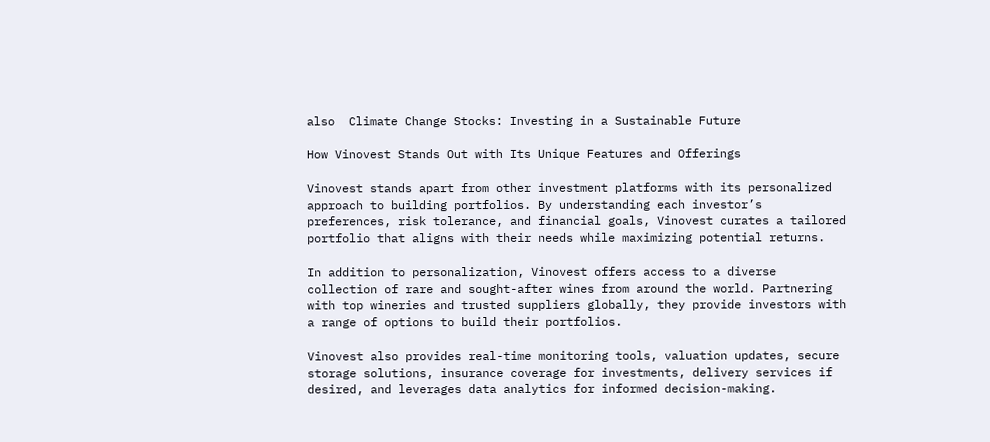also  Climate Change Stocks: Investing in a Sustainable Future

How Vinovest Stands Out with Its Unique Features and Offerings

Vinovest stands apart from other investment platforms with its personalized approach to building portfolios. By understanding each investor’s preferences, risk tolerance, and financial goals, Vinovest curates a tailored portfolio that aligns with their needs while maximizing potential returns.

In addition to personalization, Vinovest offers access to a diverse collection of rare and sought-after wines from around the world. Partnering with top wineries and trusted suppliers globally, they provide investors with a range of options to build their portfolios.

Vinovest also provides real-time monitoring tools, valuation updates, secure storage solutions, insurance coverage for investments, delivery services if desired, and leverages data analytics for informed decision-making.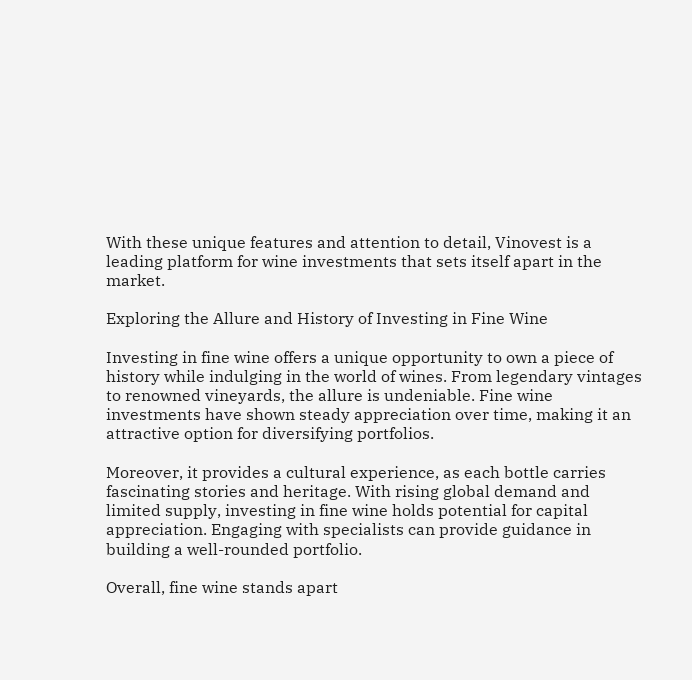With these unique features and attention to detail, Vinovest is a leading platform for wine investments that sets itself apart in the market.

Exploring the Allure and History of Investing in Fine Wine

Investing in fine wine offers a unique opportunity to own a piece of history while indulging in the world of wines. From legendary vintages to renowned vineyards, the allure is undeniable. Fine wine investments have shown steady appreciation over time, making it an attractive option for diversifying portfolios.

Moreover, it provides a cultural experience, as each bottle carries fascinating stories and heritage. With rising global demand and limited supply, investing in fine wine holds potential for capital appreciation. Engaging with specialists can provide guidance in building a well-rounded portfolio.

Overall, fine wine stands apart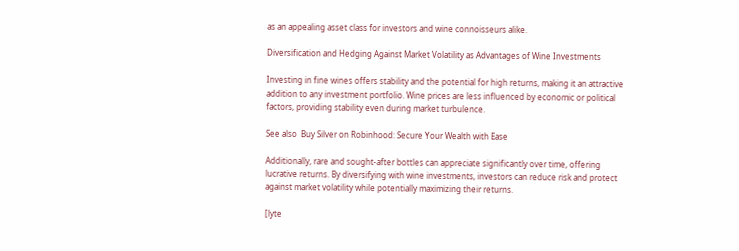as an appealing asset class for investors and wine connoisseurs alike.

Diversification and Hedging Against Market Volatility as Advantages of Wine Investments

Investing in fine wines offers stability and the potential for high returns, making it an attractive addition to any investment portfolio. Wine prices are less influenced by economic or political factors, providing stability even during market turbulence.

See also  Buy Silver on Robinhood: Secure Your Wealth with Ease

Additionally, rare and sought-after bottles can appreciate significantly over time, offering lucrative returns. By diversifying with wine investments, investors can reduce risk and protect against market volatility while potentially maximizing their returns.

[lyte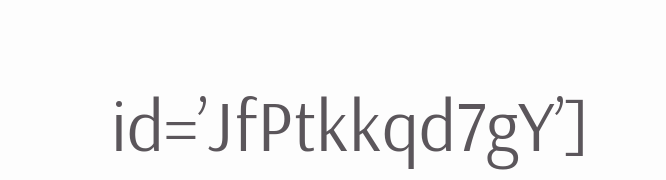id=’JfPtkkqd7gY’]